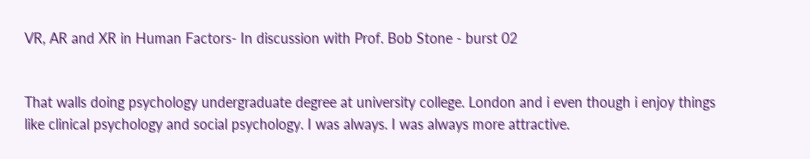VR, AR and XR in Human Factors- In discussion with Prof. Bob Stone - burst 02


That walls doing psychology undergraduate degree at university college. London and i even though i enjoy things like clinical psychology and social psychology. I was always. I was always more attractive.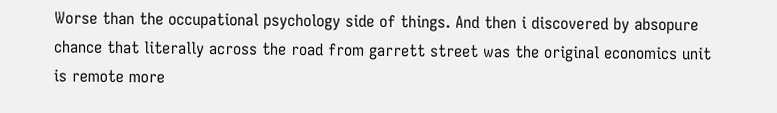Worse than the occupational psychology side of things. And then i discovered by absopure chance that literally across the road from garrett street was the original economics unit is remote more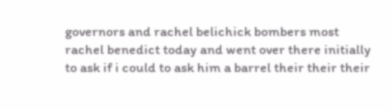governors and rachel belichick bombers most rachel benedict today and went over there initially to ask if i could to ask him a barrel their their their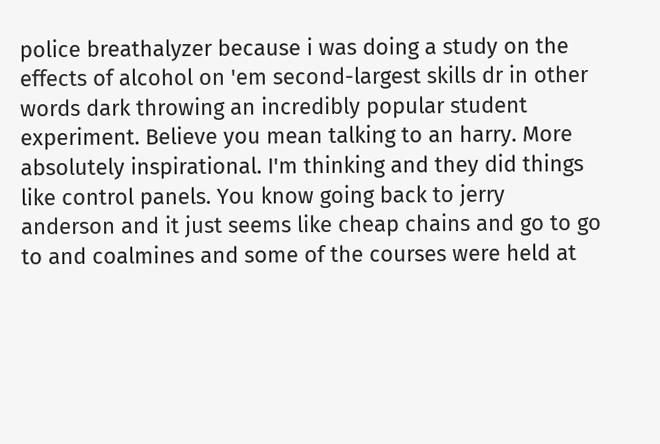police breathalyzer because i was doing a study on the effects of alcohol on 'em second-largest skills dr in other words dark throwing an incredibly popular student experiment. Believe you mean talking to an harry. More absolutely inspirational. I'm thinking and they did things like control panels. You know going back to jerry anderson and it just seems like cheap chains and go to go to and coalmines and some of the courses were held at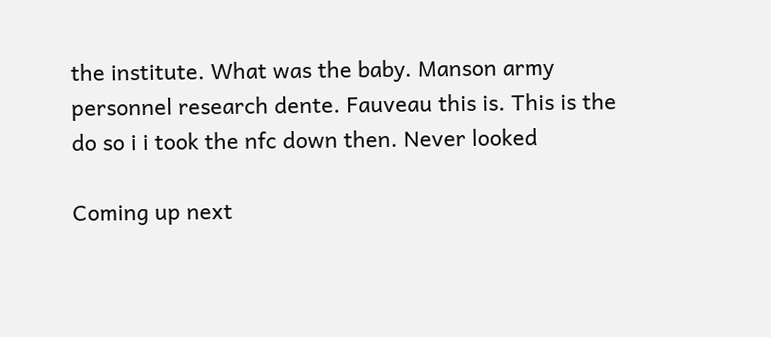the institute. What was the baby. Manson army personnel research dente. Fauveau this is. This is the do so i i took the nfc down then. Never looked

Coming up next